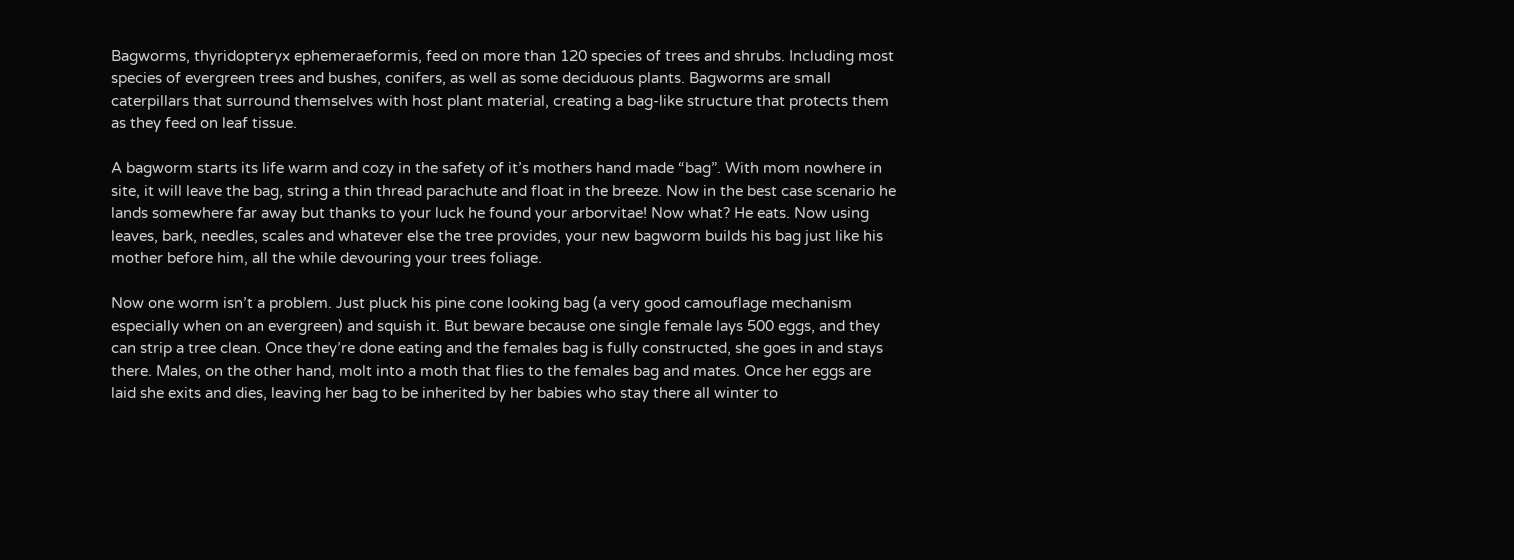Bagworms, thyridopteryx ephemeraeformis, feed on more than 120 species of trees and shrubs. Including most species of evergreen trees and bushes, conifers, as well as some deciduous plants. Bagworms are small caterpillars that surround themselves with host plant material, creating a bag-like structure that protects them as they feed on leaf tissue.

A bagworm starts its life warm and cozy in the safety of it’s mothers hand made “bag”. With mom nowhere in site, it will leave the bag, string a thin thread parachute and float in the breeze. Now in the best case scenario he lands somewhere far away but thanks to your luck he found your arborvitae! Now what? He eats. Now using leaves, bark, needles, scales and whatever else the tree provides, your new bagworm builds his bag just like his mother before him, all the while devouring your trees foliage.

Now one worm isn’t a problem. Just pluck his pine cone looking bag (a very good camouflage mechanism especially when on an evergreen) and squish it. But beware because one single female lays 500 eggs, and they can strip a tree clean. Once they’re done eating and the females bag is fully constructed, she goes in and stays there. Males, on the other hand, molt into a moth that flies to the females bag and mates. Once her eggs are laid she exits and dies, leaving her bag to be inherited by her babies who stay there all winter to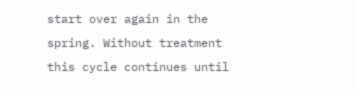start over again in the spring. Without treatment this cycle continues until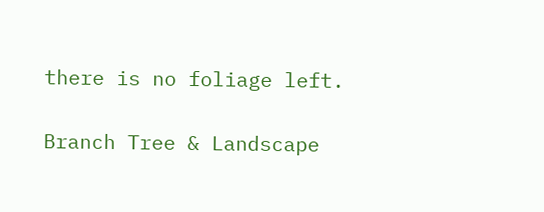there is no foliage left.

Branch Tree & Landscape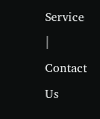Service | Contact Us